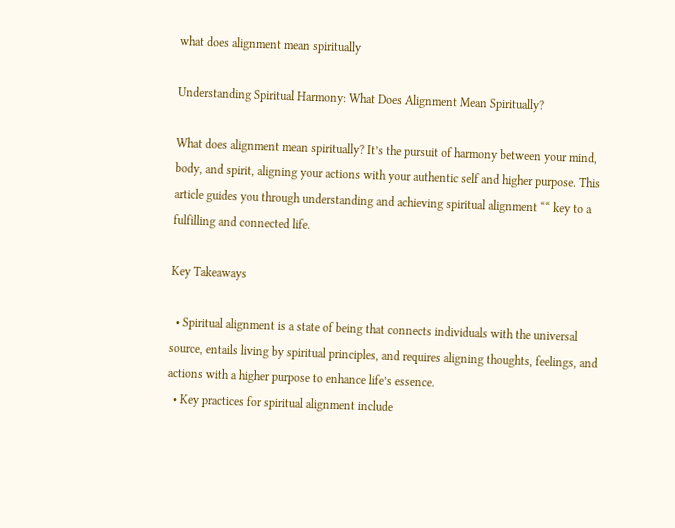what does alignment mean spiritually

Understanding Spiritual Harmony: What Does Alignment Mean Spiritually?

What does alignment mean spiritually? It’s the pursuit of harmony between your mind, body, and spirit, aligning your actions with your authentic self and higher purpose. This article guides you through understanding and achieving spiritual alignment ““ key to a fulfilling and connected life.

Key Takeaways

  • Spiritual alignment is a state of being that connects individuals with the universal source, entails living by spiritual principles, and requires aligning thoughts, feelings, and actions with a higher purpose to enhance life’s essence.
  • Key practices for spiritual alignment include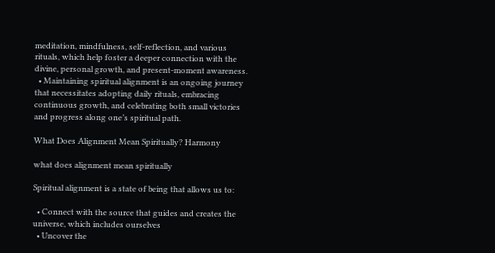meditation, mindfulness, self-reflection, and various rituals, which help foster a deeper connection with the divine, personal growth, and present-moment awareness.
  • Maintaining spiritual alignment is an ongoing journey that necessitates adopting daily rituals, embracing continuous growth, and celebrating both small victories and progress along one’s spiritual path.

What Does Alignment Mean Spiritually? Harmony

what does alignment mean spiritually

Spiritual alignment is a state of being that allows us to:

  • Connect with the source that guides and creates the universe, which includes ourselves
  • Uncover the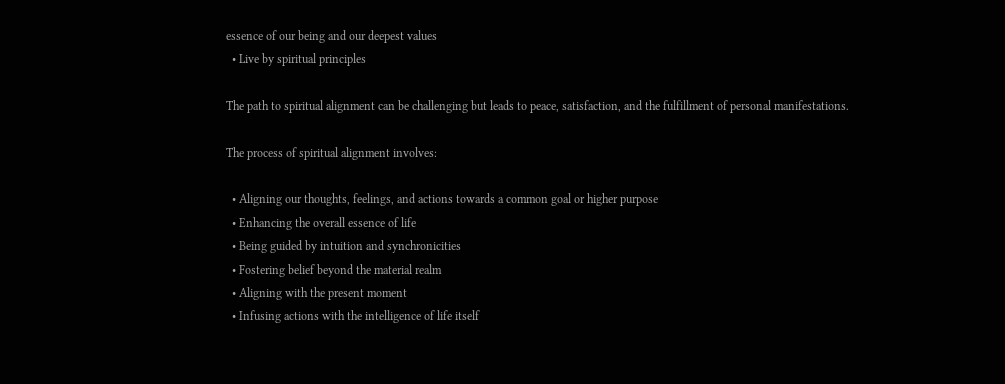essence of our being and our deepest values
  • Live by spiritual principles

The path to spiritual alignment can be challenging but leads to peace, satisfaction, and the fulfillment of personal manifestations.

The process of spiritual alignment involves:

  • Aligning our thoughts, feelings, and actions towards a common goal or higher purpose
  • Enhancing the overall essence of life
  • Being guided by intuition and synchronicities
  • Fostering belief beyond the material realm
  • Aligning with the present moment
  • Infusing actions with the intelligence of life itself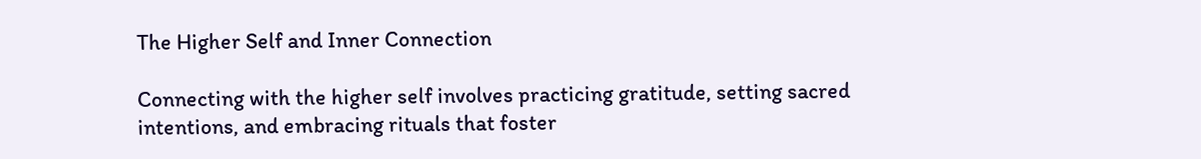The Higher Self and Inner Connection

Connecting with the higher self involves practicing gratitude, setting sacred intentions, and embracing rituals that foster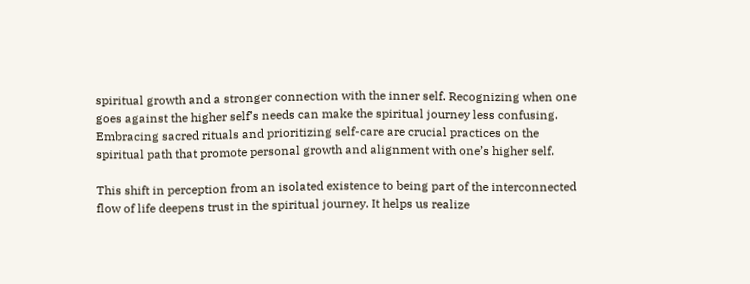spiritual growth and a stronger connection with the inner self. Recognizing when one goes against the higher self’s needs can make the spiritual journey less confusing. Embracing sacred rituals and prioritizing self-care are crucial practices on the spiritual path that promote personal growth and alignment with one’s higher self.

This shift in perception from an isolated existence to being part of the interconnected flow of life deepens trust in the spiritual journey. It helps us realize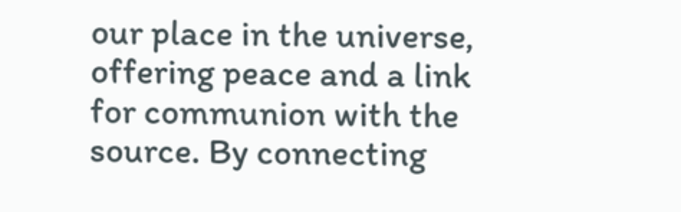our place in the universe, offering peace and a link for communion with the source. By connecting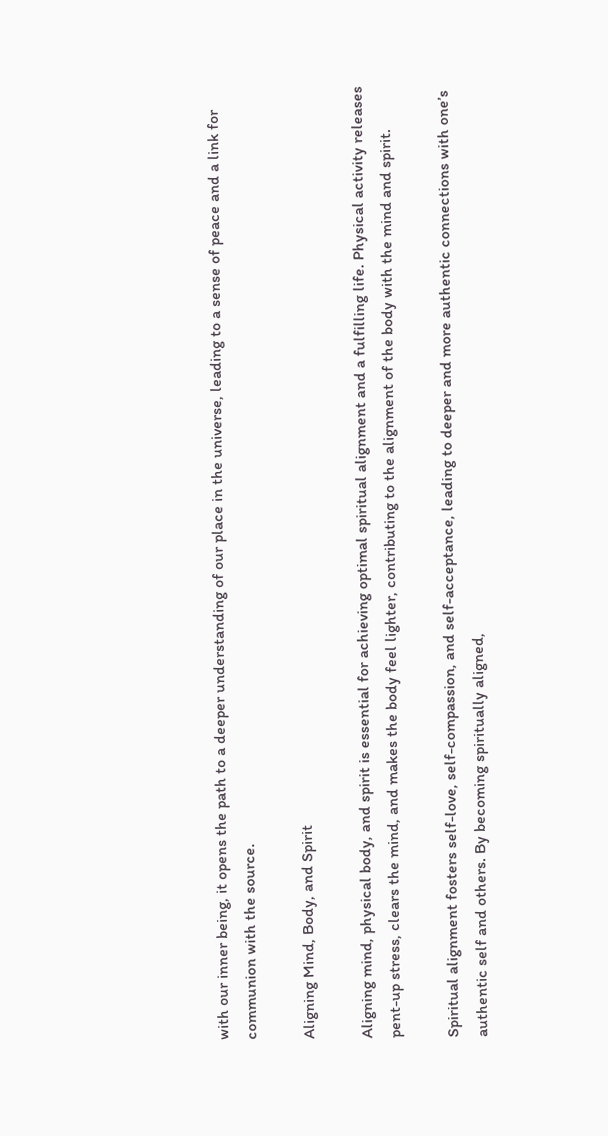with our inner being, it opens the path to a deeper understanding of our place in the universe, leading to a sense of peace and a link for communion with the source.

Aligning Mind, Body, and Spirit

Aligning mind, physical body, and spirit is essential for achieving optimal spiritual alignment and a fulfilling life. Physical activity releases pent-up stress, clears the mind, and makes the body feel lighter, contributing to the alignment of the body with the mind and spirit.

Spiritual alignment fosters self-love, self-compassion, and self-acceptance, leading to deeper and more authentic connections with one’s authentic self and others. By becoming spiritually aligned,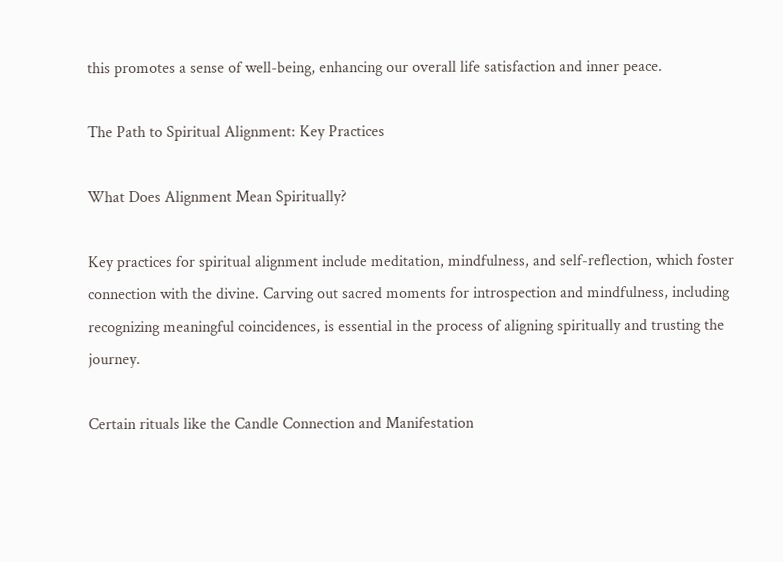this promotes a sense of well-being, enhancing our overall life satisfaction and inner peace.

The Path to Spiritual Alignment: Key Practices

What Does Alignment Mean Spiritually?

Key practices for spiritual alignment include meditation, mindfulness, and self-reflection, which foster connection with the divine. Carving out sacred moments for introspection and mindfulness, including recognizing meaningful coincidences, is essential in the process of aligning spiritually and trusting the journey.

Certain rituals like the Candle Connection and Manifestation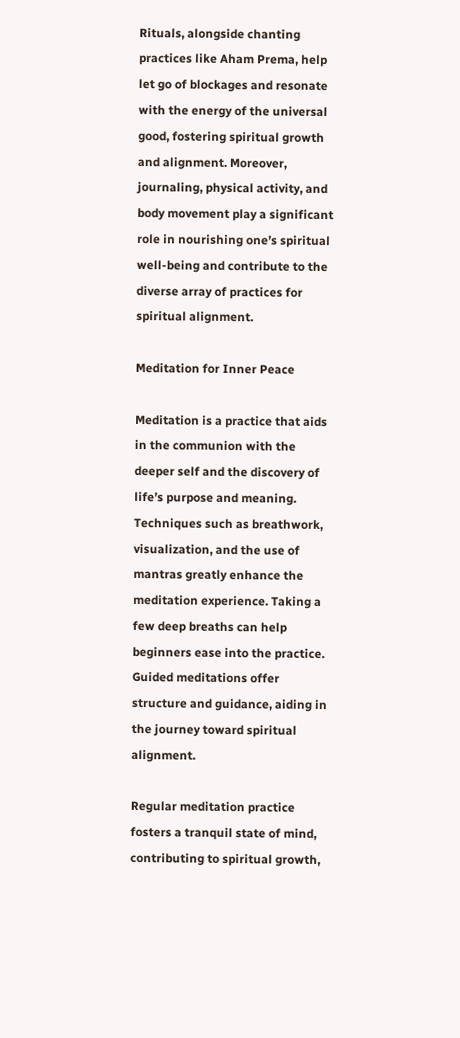Rituals, alongside chanting practices like Aham Prema, help let go of blockages and resonate with the energy of the universal good, fostering spiritual growth and alignment. Moreover, journaling, physical activity, and body movement play a significant role in nourishing one’s spiritual well-being and contribute to the diverse array of practices for spiritual alignment.

Meditation for Inner Peace

Meditation is a practice that aids in the communion with the deeper self and the discovery of life’s purpose and meaning. Techniques such as breathwork, visualization, and the use of mantras greatly enhance the meditation experience. Taking a few deep breaths can help beginners ease into the practice. Guided meditations offer structure and guidance, aiding in the journey toward spiritual alignment.

Regular meditation practice fosters a tranquil state of mind, contributing to spiritual growth,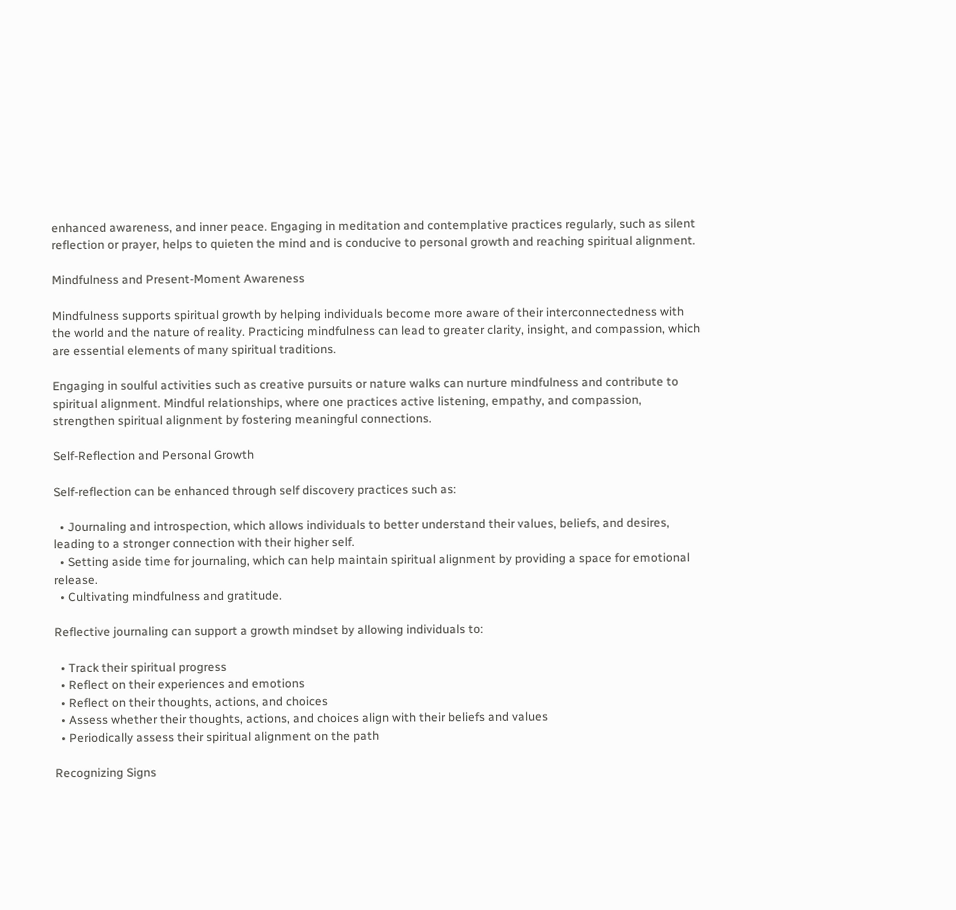enhanced awareness, and inner peace. Engaging in meditation and contemplative practices regularly, such as silent reflection or prayer, helps to quieten the mind and is conducive to personal growth and reaching spiritual alignment.

Mindfulness and Present-Moment Awareness

Mindfulness supports spiritual growth by helping individuals become more aware of their interconnectedness with the world and the nature of reality. Practicing mindfulness can lead to greater clarity, insight, and compassion, which are essential elements of many spiritual traditions.

Engaging in soulful activities such as creative pursuits or nature walks can nurture mindfulness and contribute to spiritual alignment. Mindful relationships, where one practices active listening, empathy, and compassion, strengthen spiritual alignment by fostering meaningful connections.

Self-Reflection and Personal Growth

Self-reflection can be enhanced through self discovery practices such as:

  • Journaling and introspection, which allows individuals to better understand their values, beliefs, and desires, leading to a stronger connection with their higher self.
  • Setting aside time for journaling, which can help maintain spiritual alignment by providing a space for emotional release.
  • Cultivating mindfulness and gratitude.

Reflective journaling can support a growth mindset by allowing individuals to:

  • Track their spiritual progress
  • Reflect on their experiences and emotions
  • Reflect on their thoughts, actions, and choices
  • Assess whether their thoughts, actions, and choices align with their beliefs and values
  • Periodically assess their spiritual alignment on the path

Recognizing Signs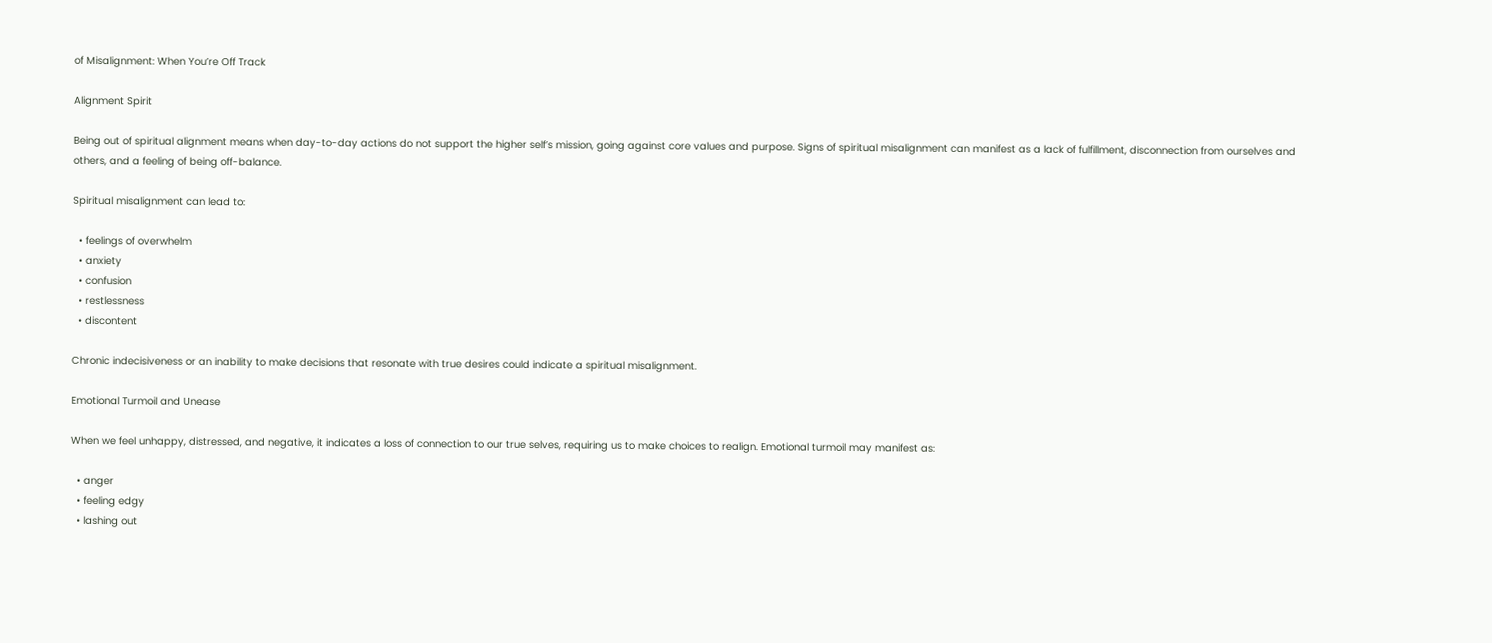of Misalignment: When You’re Off Track

Alignment Spirit

Being out of spiritual alignment means when day-to-day actions do not support the higher self’s mission, going against core values and purpose. Signs of spiritual misalignment can manifest as a lack of fulfillment, disconnection from ourselves and others, and a feeling of being off-balance.

Spiritual misalignment can lead to:

  • feelings of overwhelm
  • anxiety
  • confusion
  • restlessness
  • discontent

Chronic indecisiveness or an inability to make decisions that resonate with true desires could indicate a spiritual misalignment.

Emotional Turmoil and Unease

When we feel unhappy, distressed, and negative, it indicates a loss of connection to our true selves, requiring us to make choices to realign. Emotional turmoil may manifest as:

  • anger
  • feeling edgy
  • lashing out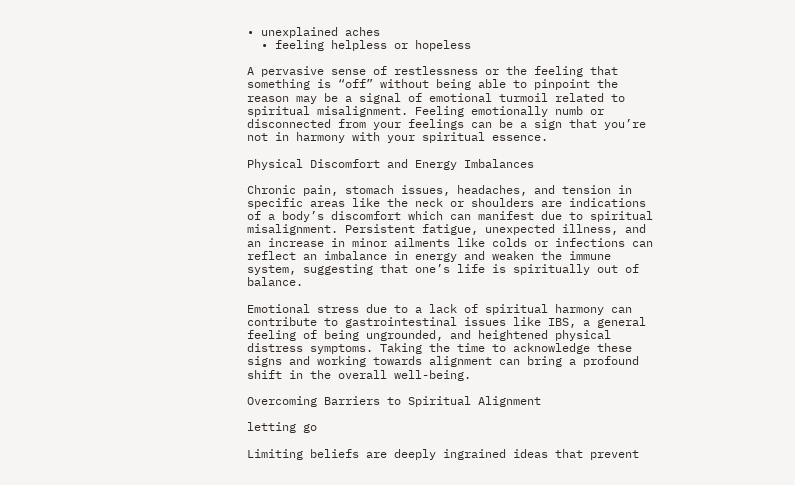• unexplained aches
  • feeling helpless or hopeless

A pervasive sense of restlessness or the feeling that something is “off” without being able to pinpoint the reason may be a signal of emotional turmoil related to spiritual misalignment. Feeling emotionally numb or disconnected from your feelings can be a sign that you’re not in harmony with your spiritual essence.

Physical Discomfort and Energy Imbalances

Chronic pain, stomach issues, headaches, and tension in specific areas like the neck or shoulders are indications of a body’s discomfort which can manifest due to spiritual misalignment. Persistent fatigue, unexpected illness, and an increase in minor ailments like colds or infections can reflect an imbalance in energy and weaken the immune system, suggesting that one’s life is spiritually out of balance.

Emotional stress due to a lack of spiritual harmony can contribute to gastrointestinal issues like IBS, a general feeling of being ungrounded, and heightened physical distress symptoms. Taking the time to acknowledge these signs and working towards alignment can bring a profound shift in the overall well-being.

Overcoming Barriers to Spiritual Alignment

letting go

Limiting beliefs are deeply ingrained ideas that prevent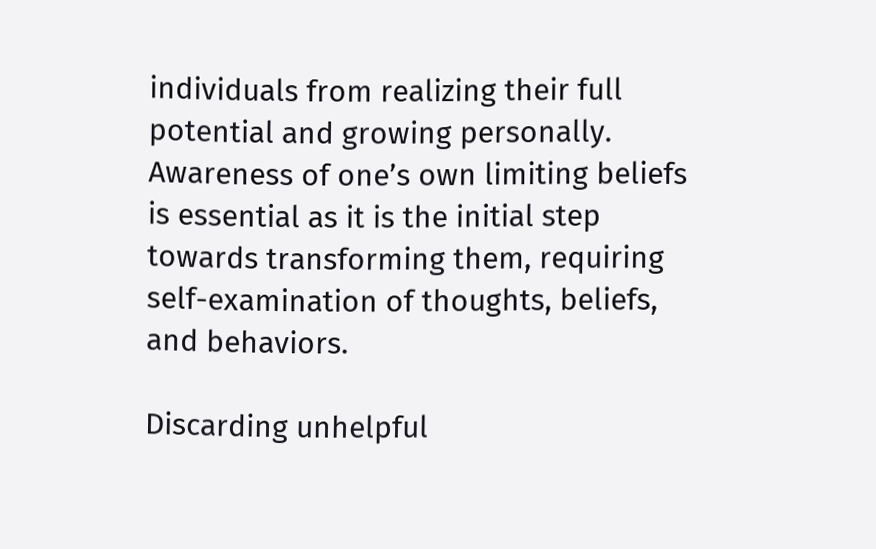individuals from realizing their full potential and growing personally. Awareness of one’s own limiting beliefs is essential as it is the initial step towards transforming them, requiring self-examination of thoughts, beliefs, and behaviors.

Discarding unhelpful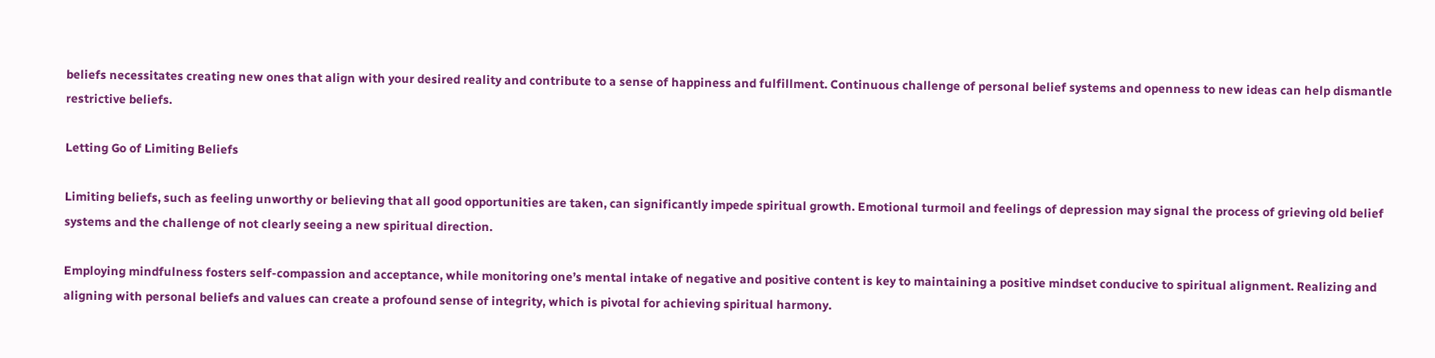beliefs necessitates creating new ones that align with your desired reality and contribute to a sense of happiness and fulfillment. Continuous challenge of personal belief systems and openness to new ideas can help dismantle restrictive beliefs.

Letting Go of Limiting Beliefs

Limiting beliefs, such as feeling unworthy or believing that all good opportunities are taken, can significantly impede spiritual growth. Emotional turmoil and feelings of depression may signal the process of grieving old belief systems and the challenge of not clearly seeing a new spiritual direction.

Employing mindfulness fosters self-compassion and acceptance, while monitoring one’s mental intake of negative and positive content is key to maintaining a positive mindset conducive to spiritual alignment. Realizing and aligning with personal beliefs and values can create a profound sense of integrity, which is pivotal for achieving spiritual harmony.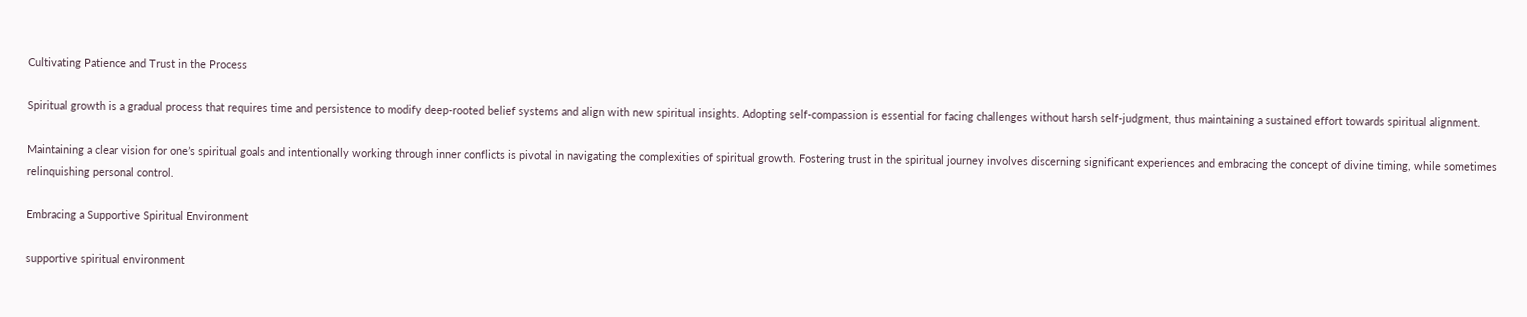Cultivating Patience and Trust in the Process

Spiritual growth is a gradual process that requires time and persistence to modify deep-rooted belief systems and align with new spiritual insights. Adopting self-compassion is essential for facing challenges without harsh self-judgment, thus maintaining a sustained effort towards spiritual alignment.

Maintaining a clear vision for one’s spiritual goals and intentionally working through inner conflicts is pivotal in navigating the complexities of spiritual growth. Fostering trust in the spiritual journey involves discerning significant experiences and embracing the concept of divine timing, while sometimes relinquishing personal control.

Embracing a Supportive Spiritual Environment

supportive spiritual environment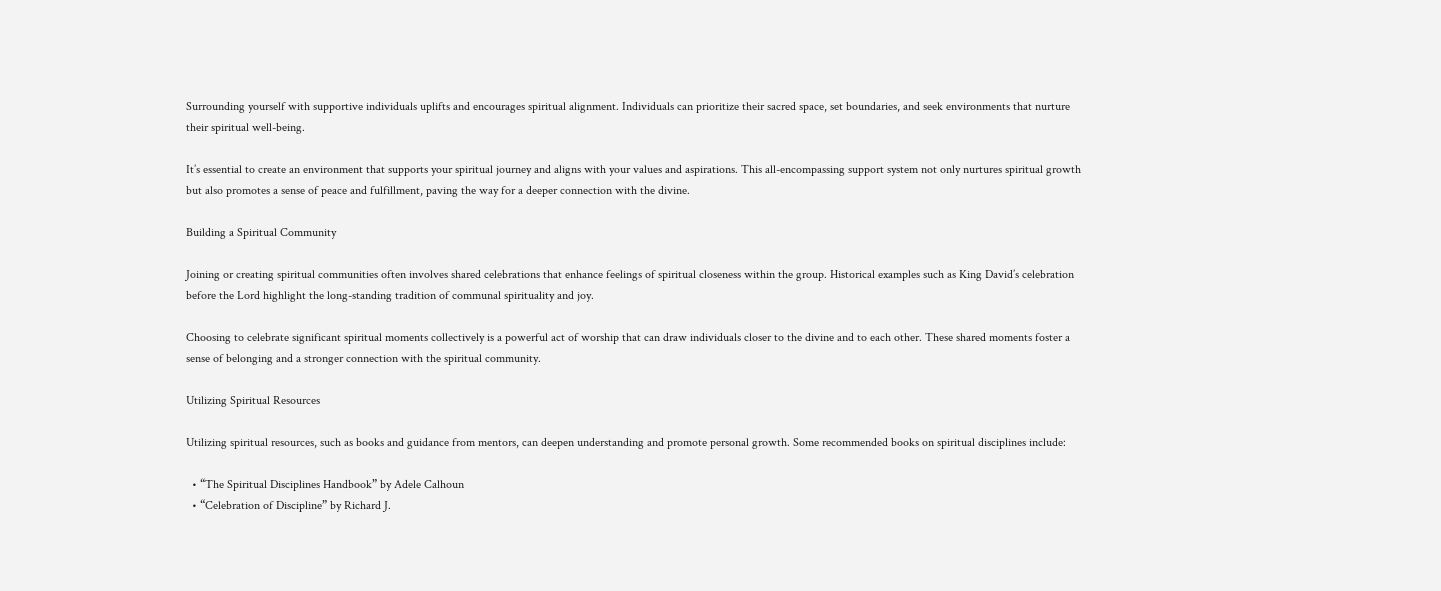Surrounding yourself with supportive individuals uplifts and encourages spiritual alignment. Individuals can prioritize their sacred space, set boundaries, and seek environments that nurture their spiritual well-being.

It’s essential to create an environment that supports your spiritual journey and aligns with your values and aspirations. This all-encompassing support system not only nurtures spiritual growth but also promotes a sense of peace and fulfillment, paving the way for a deeper connection with the divine.

Building a Spiritual Community

Joining or creating spiritual communities often involves shared celebrations that enhance feelings of spiritual closeness within the group. Historical examples such as King David’s celebration before the Lord highlight the long-standing tradition of communal spirituality and joy.

Choosing to celebrate significant spiritual moments collectively is a powerful act of worship that can draw individuals closer to the divine and to each other. These shared moments foster a sense of belonging and a stronger connection with the spiritual community.

Utilizing Spiritual Resources

Utilizing spiritual resources, such as books and guidance from mentors, can deepen understanding and promote personal growth. Some recommended books on spiritual disciplines include:

  • “The Spiritual Disciplines Handbook” by Adele Calhoun
  • “Celebration of Discipline” by Richard J.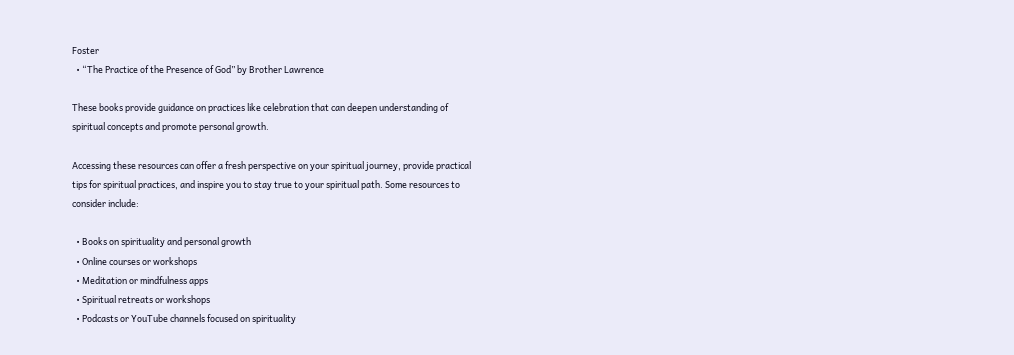Foster
  • “The Practice of the Presence of God” by Brother Lawrence

These books provide guidance on practices like celebration that can deepen understanding of spiritual concepts and promote personal growth.

Accessing these resources can offer a fresh perspective on your spiritual journey, provide practical tips for spiritual practices, and inspire you to stay true to your spiritual path. Some resources to consider include:

  • Books on spirituality and personal growth
  • Online courses or workshops
  • Meditation or mindfulness apps
  • Spiritual retreats or workshops
  • Podcasts or YouTube channels focused on spirituality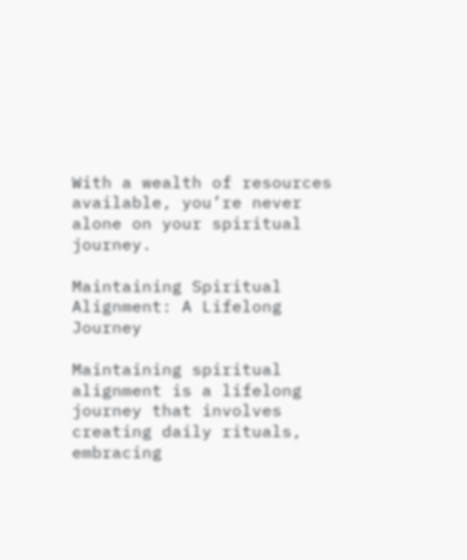With a wealth of resources available, you’re never alone on your spiritual journey.

Maintaining Spiritual Alignment: A Lifelong Journey

Maintaining spiritual alignment is a lifelong journey that involves creating daily rituals, embracing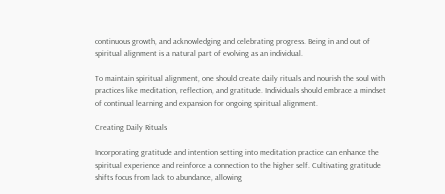continuous growth, and acknowledging and celebrating progress. Being in and out of spiritual alignment is a natural part of evolving as an individual.

To maintain spiritual alignment, one should create daily rituals and nourish the soul with practices like meditation, reflection, and gratitude. Individuals should embrace a mindset of continual learning and expansion for ongoing spiritual alignment.

Creating Daily Rituals

Incorporating gratitude and intention setting into meditation practice can enhance the spiritual experience and reinforce a connection to the higher self. Cultivating gratitude shifts focus from lack to abundance, allowing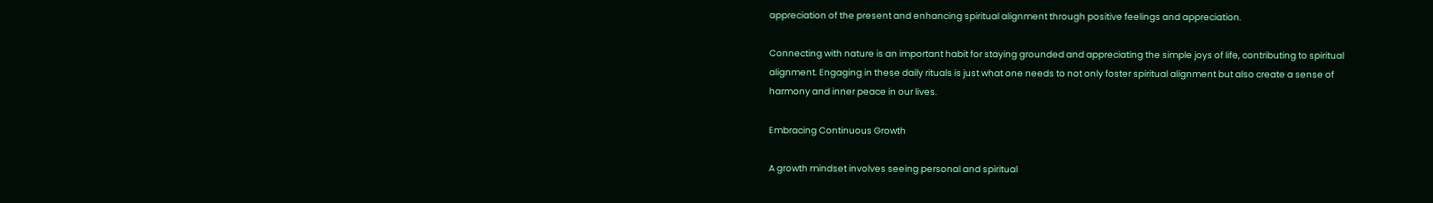appreciation of the present and enhancing spiritual alignment through positive feelings and appreciation.

Connecting with nature is an important habit for staying grounded and appreciating the simple joys of life, contributing to spiritual alignment. Engaging in these daily rituals is just what one needs to not only foster spiritual alignment but also create a sense of harmony and inner peace in our lives.

Embracing Continuous Growth

A growth mindset involves seeing personal and spiritual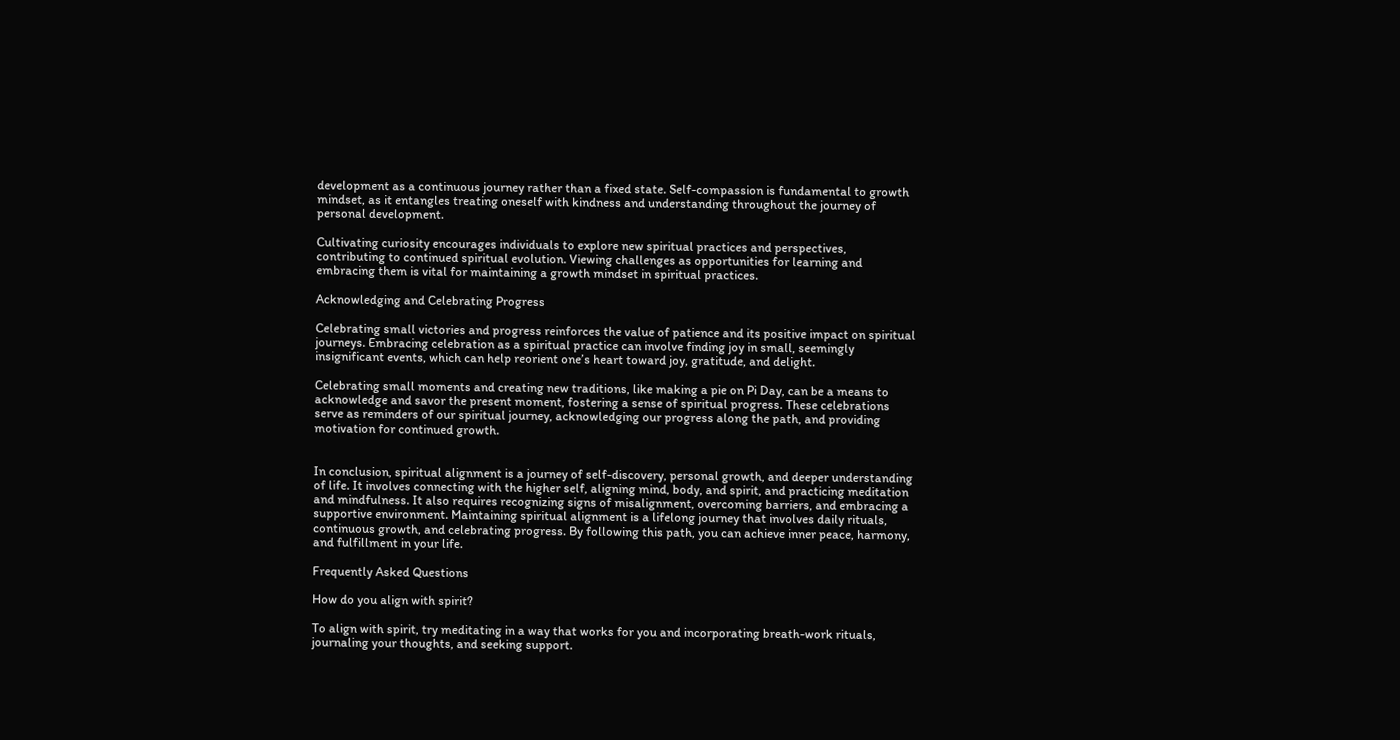development as a continuous journey rather than a fixed state. Self-compassion is fundamental to growth mindset, as it entangles treating oneself with kindness and understanding throughout the journey of personal development.

Cultivating curiosity encourages individuals to explore new spiritual practices and perspectives, contributing to continued spiritual evolution. Viewing challenges as opportunities for learning and embracing them is vital for maintaining a growth mindset in spiritual practices.

Acknowledging and Celebrating Progress

Celebrating small victories and progress reinforces the value of patience and its positive impact on spiritual journeys. Embracing celebration as a spiritual practice can involve finding joy in small, seemingly insignificant events, which can help reorient one’s heart toward joy, gratitude, and delight.

Celebrating small moments and creating new traditions, like making a pie on Pi Day, can be a means to acknowledge and savor the present moment, fostering a sense of spiritual progress. These celebrations serve as reminders of our spiritual journey, acknowledging our progress along the path, and providing motivation for continued growth.


In conclusion, spiritual alignment is a journey of self-discovery, personal growth, and deeper understanding of life. It involves connecting with the higher self, aligning mind, body, and spirit, and practicing meditation and mindfulness. It also requires recognizing signs of misalignment, overcoming barriers, and embracing a supportive environment. Maintaining spiritual alignment is a lifelong journey that involves daily rituals, continuous growth, and celebrating progress. By following this path, you can achieve inner peace, harmony, and fulfillment in your life.

Frequently Asked Questions

How do you align with spirit?

To align with spirit, try meditating in a way that works for you and incorporating breath-work rituals, journaling your thoughts, and seeking support.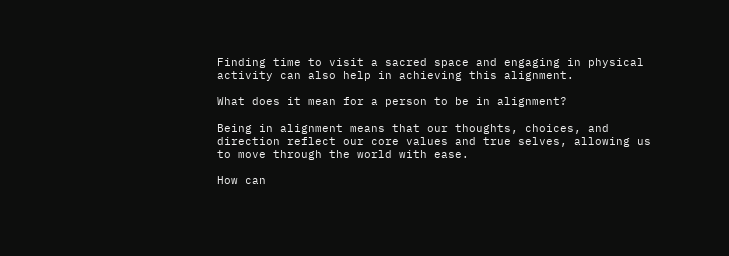Finding time to visit a sacred space and engaging in physical activity can also help in achieving this alignment.

What does it mean for a person to be in alignment?

Being in alignment means that our thoughts, choices, and direction reflect our core values and true selves, allowing us to move through the world with ease.

How can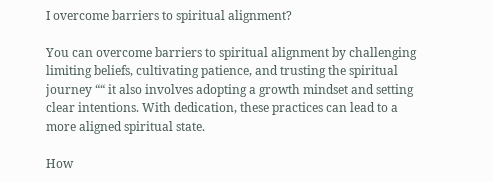I overcome barriers to spiritual alignment?

You can overcome barriers to spiritual alignment by challenging limiting beliefs, cultivating patience, and trusting the spiritual journey ““ it also involves adopting a growth mindset and setting clear intentions. With dedication, these practices can lead to a more aligned spiritual state.

How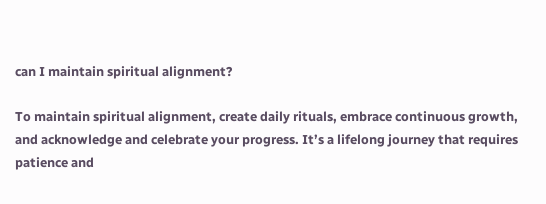can I maintain spiritual alignment?

To maintain spiritual alignment, create daily rituals, embrace continuous growth, and acknowledge and celebrate your progress. It’s a lifelong journey that requires patience and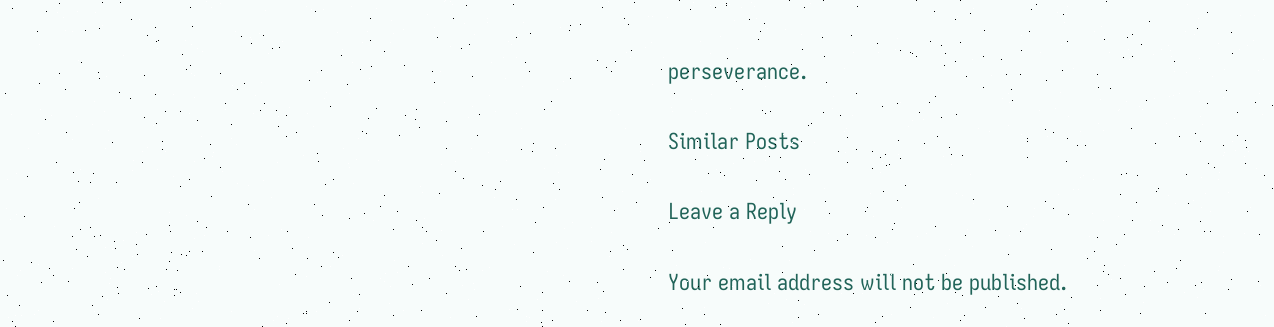perseverance.

Similar Posts

Leave a Reply

Your email address will not be published.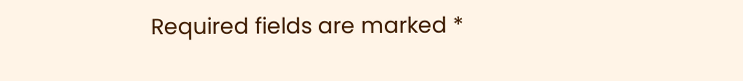Required fields are marked *